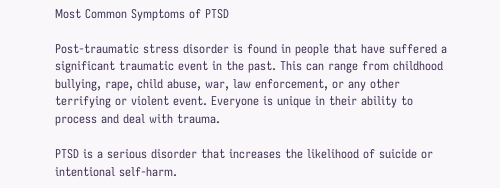Most Common Symptoms of PTSD

Post-traumatic stress disorder is found in people that have suffered a significant traumatic event in the past. This can range from childhood bullying, rape, child abuse, war, law enforcement, or any other terrifying or violent event. Everyone is unique in their ability to process and deal with trauma.

PTSD is a serious disorder that increases the likelihood of suicide or intentional self-harm.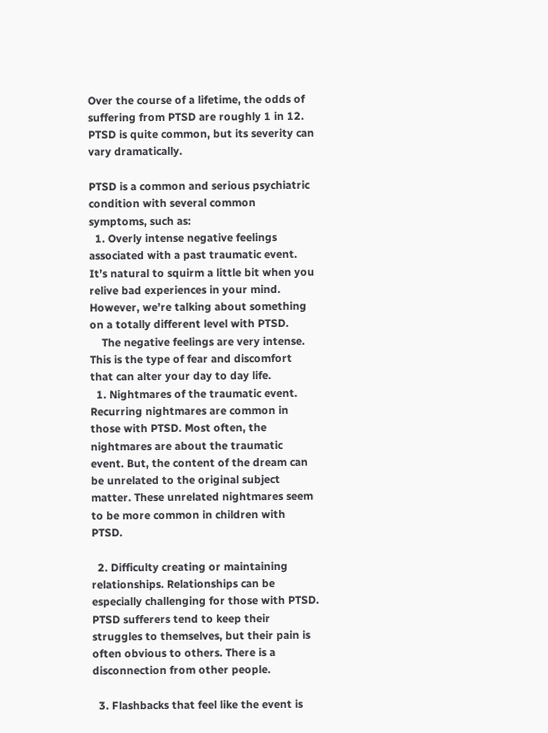Over the course of a lifetime, the odds of suffering from PTSD are roughly 1 in 12. PTSD is quite common, but its severity can vary dramatically.

PTSD is a common and serious psychiatric condition with several common symptoms, such as:
  1. Overly intense negative feelings associated with a past traumatic event. It’s natural to squirm a little bit when you relive bad experiences in your mind. However, we’re talking about something on a totally different level with PTSD.
    The negative feelings are very intense. This is the type of fear and discomfort that can alter your day to day life.
  1. Nightmares of the traumatic event. Recurring nightmares are common in those with PTSD. Most often, the nightmares are about the traumatic event. But, the content of the dream can be unrelated to the original subject matter. These unrelated nightmares seem to be more common in children with PTSD.

  2. Difficulty creating or maintaining relationships. Relationships can be especially challenging for those with PTSD. PTSD sufferers tend to keep their struggles to themselves, but their pain is often obvious to others. There is a disconnection from other people.

  3. Flashbacks that feel like the event is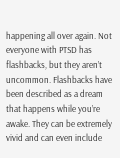happening all over again. Not everyone with PTSD has flashbacks, but they aren’t uncommon. Flashbacks have been described as a dream that happens while you’re awake. They can be extremely vivid and can even include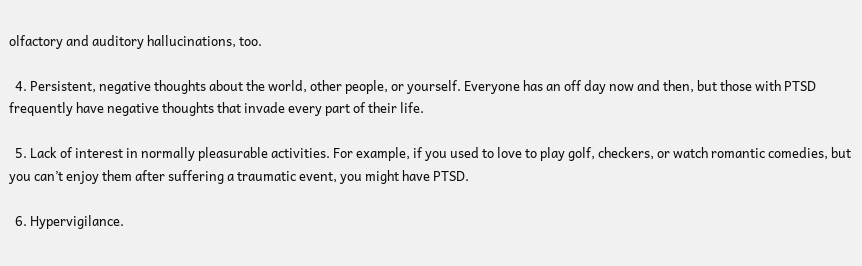olfactory and auditory hallucinations, too.

  4. Persistent, negative thoughts about the world, other people, or yourself. Everyone has an off day now and then, but those with PTSD frequently have negative thoughts that invade every part of their life.

  5. Lack of interest in normally pleasurable activities. For example, if you used to love to play golf, checkers, or watch romantic comedies, but you can’t enjoy them after suffering a traumatic event, you might have PTSD.

  6. Hypervigilance.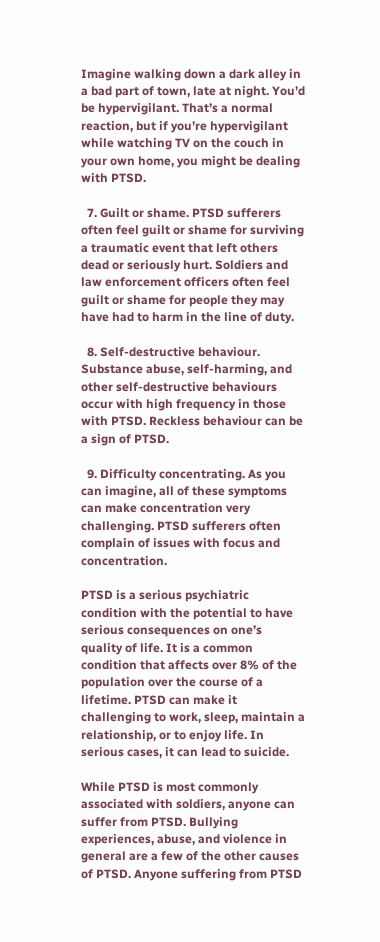Imagine walking down a dark alley in a bad part of town, late at night. You’d be hypervigilant. That’s a normal reaction, but if you’re hypervigilant while watching TV on the couch in your own home, you might be dealing with PTSD.

  7. Guilt or shame. PTSD sufferers often feel guilt or shame for surviving a traumatic event that left others dead or seriously hurt. Soldiers and law enforcement officers often feel guilt or shame for people they may have had to harm in the line of duty.

  8. Self-destructive behaviour. Substance abuse, self-harming, and other self-destructive behaviours occur with high frequency in those with PTSD. Reckless behaviour can be a sign of PTSD.

  9. Difficulty concentrating. As you can imagine, all of these symptoms can make concentration very challenging. PTSD sufferers often complain of issues with focus and concentration.

PTSD is a serious psychiatric condition with the potential to have serious consequences on one’s quality of life. It is a common condition that affects over 8% of the population over the course of a lifetime. PTSD can make it challenging to work, sleep, maintain a relationship, or to enjoy life. In serious cases, it can lead to suicide.

While PTSD is most commonly associated with soldiers, anyone can suffer from PTSD. Bullying experiences, abuse, and violence in general are a few of the other causes of PTSD. Anyone suffering from PTSD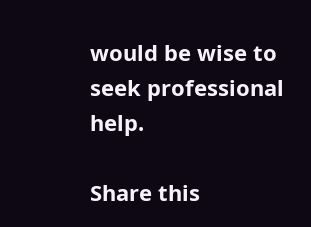would be wise to seek professional help.

Share this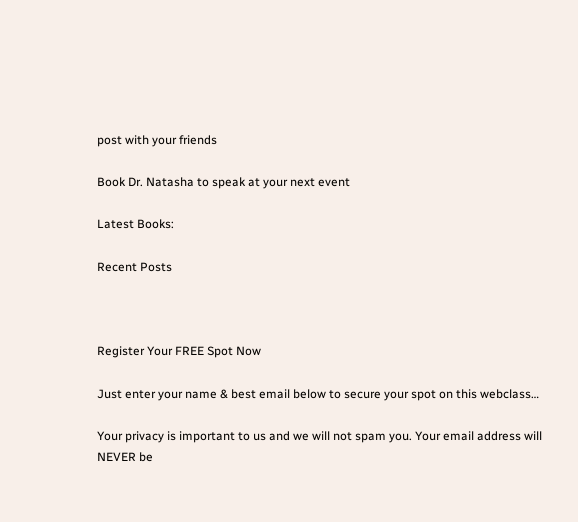post with your friends

Book Dr. Natasha to speak at your next event

Latest Books:

Recent Posts



Register Your FREE Spot Now

Just enter your name & best email below to secure your spot on this webclass…

Your privacy is important to us and we will not spam you. Your email address will NEVER be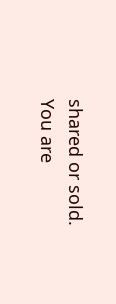shared or sold. You are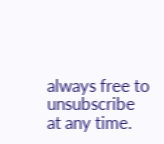always free to unsubscribe at any time.